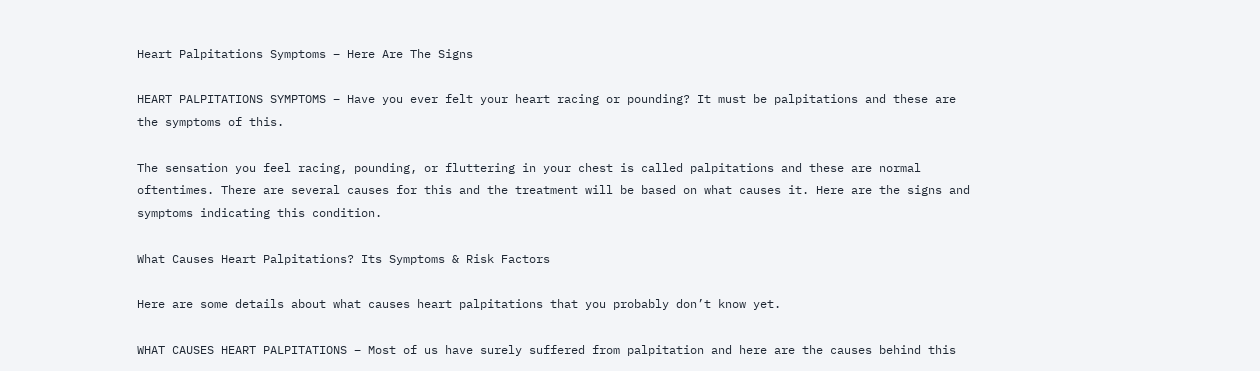Heart Palpitations Symptoms – Here Are The Signs

HEART PALPITATIONS SYMPTOMS – Have you ever felt your heart racing or pounding? It must be palpitations and these are the symptoms of this.

The sensation you feel racing, pounding, or fluttering in your chest is called palpitations and these are normal oftentimes. There are several causes for this and the treatment will be based on what causes it. Here are the signs and symptoms indicating this condition.

What Causes Heart Palpitations? Its Symptoms & Risk Factors

Here are some details about what causes heart palpitations that you probably don’t know yet.

WHAT CAUSES HEART PALPITATIONS – Most of us have surely suffered from palpitation and here are the causes behind this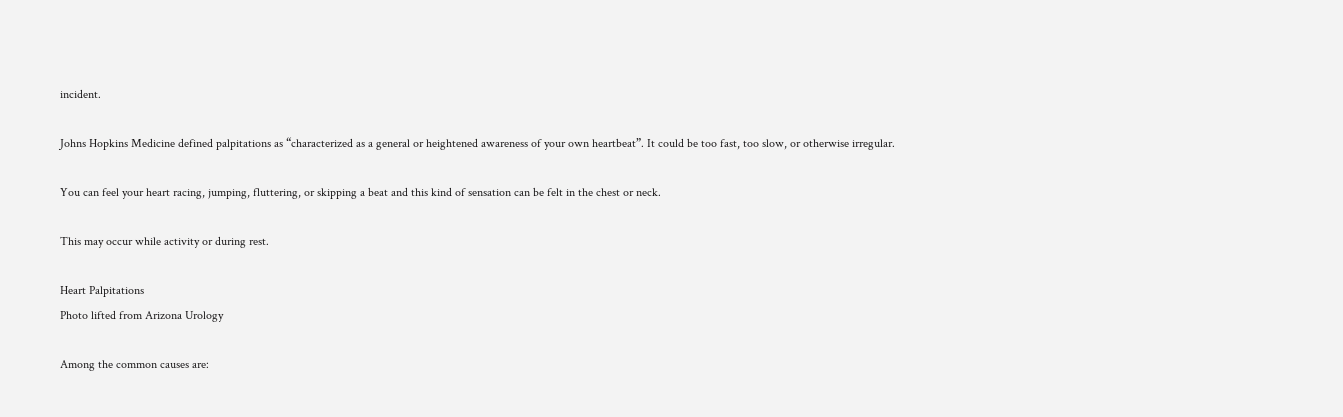incident.

Johns Hopkins Medicine defined palpitations as “characterized as a general or heightened awareness of your own heartbeat”. It could be too fast, too slow, or otherwise irregular.

You can feel your heart racing, jumping, fluttering, or skipping a beat and this kind of sensation can be felt in the chest or neck.

This may occur while activity or during rest.

Heart Palpitations
Photo lifted from Arizona Urology

Among the common causes are: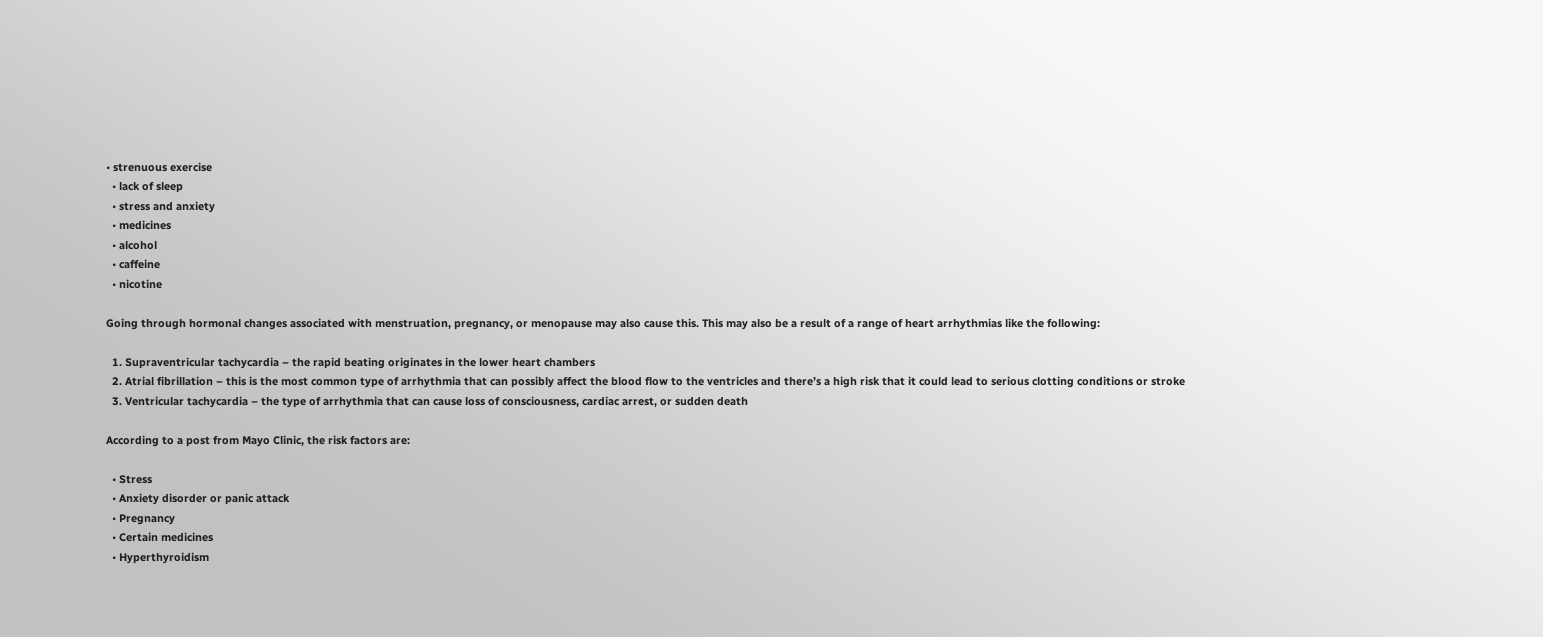• strenuous exercise
  • lack of sleep
  • stress and anxiety
  • medicines
  • alcohol
  • caffeine
  • nicotine

Going through hormonal changes associated with menstruation, pregnancy, or menopause may also cause this. This may also be a result of a range of heart arrhythmias like the following:

  1. Supraventricular tachycardia – the rapid beating originates in the lower heart chambers
  2. Atrial fibrillation – this is the most common type of arrhythmia that can possibly affect the blood flow to the ventricles and there’s a high risk that it could lead to serious clotting conditions or stroke
  3. Ventricular tachycardia – the type of arrhythmia that can cause loss of consciousness, cardiac arrest, or sudden death

According to a post from Mayo Clinic, the risk factors are:

  • Stress
  • Anxiety disorder or panic attack
  • Pregnancy
  • Certain medicines
  • Hyperthyroidism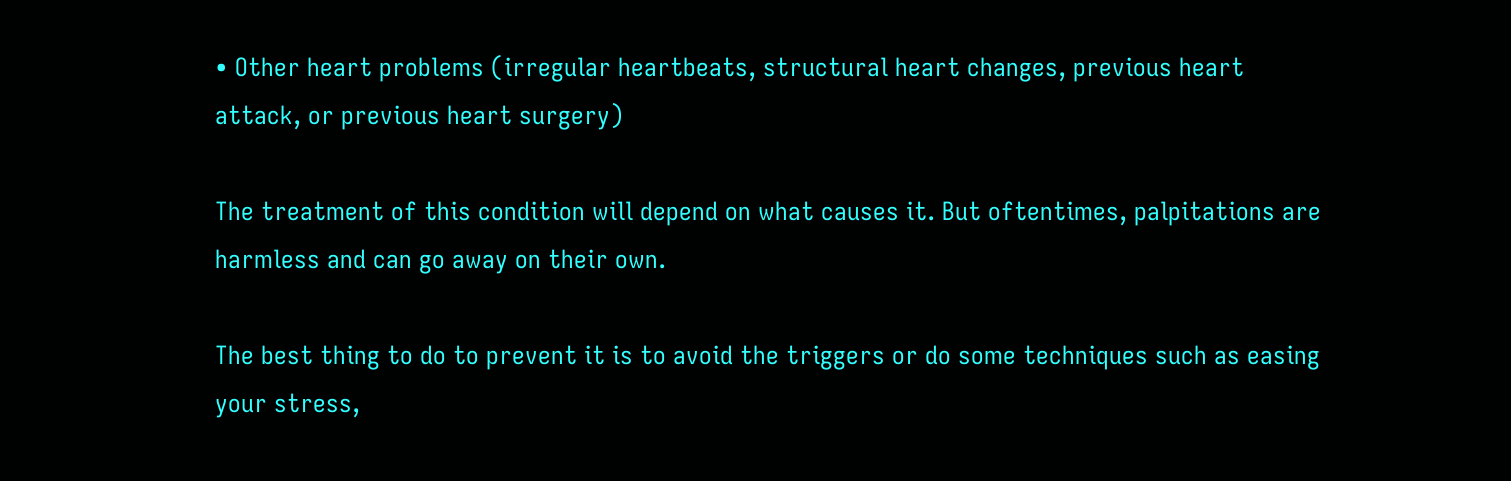• Other heart problems (irregular heartbeats, structural heart changes, previous heart attack, or previous heart surgery)

The treatment of this condition will depend on what causes it. But oftentimes, palpitations are harmless and can go away on their own.

The best thing to do to prevent it is to avoid the triggers or do some techniques such as easing your stress,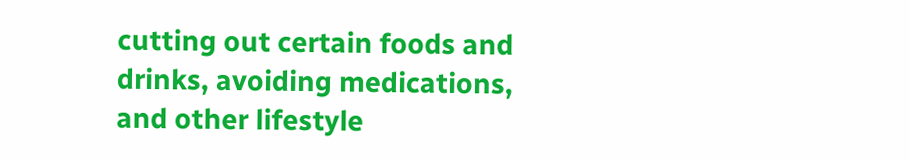cutting out certain foods and drinks, avoiding medications, and other lifestyle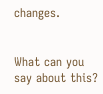changes.


What can you say about this?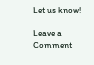Let us know!

Leave a Comment